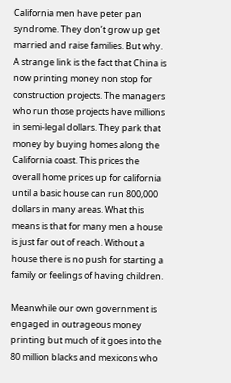California men have peter pan syndrome. They don’t grow up get married and raise families. But why. A strange link is the fact that China is now printing money non stop for construction projects. The managers who run those projects have millions in semi-legal dollars. They park that money by buying homes along the California coast. This prices the overall home prices up for california until a basic house can run 800,000 dollars in many areas. What this means is that for many men a house is just far out of reach. Without a house there is no push for starting a family or feelings of having children.

Meanwhile our own government is engaged in outrageous money printing but much of it goes into the 80 million blacks and mexicons who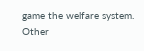game the welfare system. Other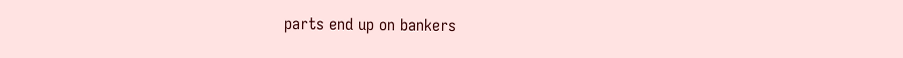parts end up on bankers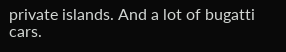private islands. And a lot of bugatti cars.